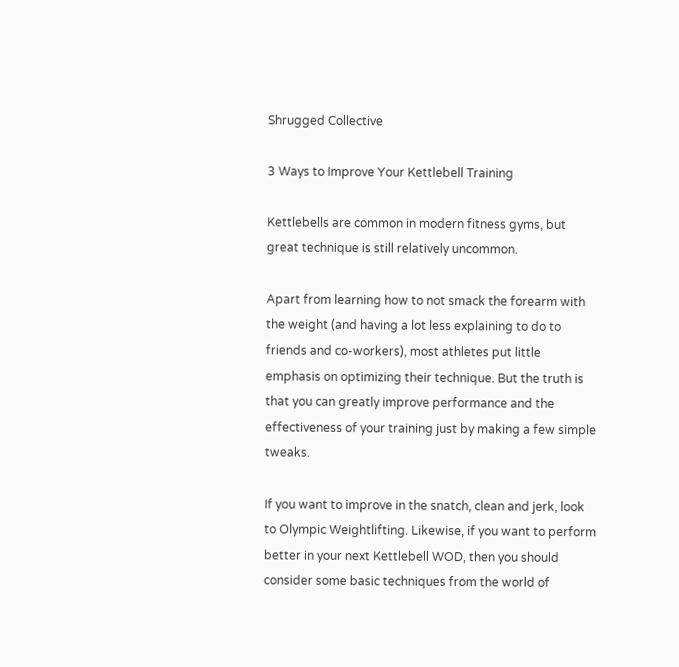Shrugged Collective

3 Ways to Improve Your Kettlebell Training

Kettlebells are common in modern fitness gyms, but great technique is still relatively uncommon.

Apart from learning how to not smack the forearm with the weight (and having a lot less explaining to do to friends and co-workers), most athletes put little emphasis on optimizing their technique. But the truth is that you can greatly improve performance and the effectiveness of your training just by making a few simple tweaks.

If you want to improve in the snatch, clean and jerk, look to Olympic Weightlifting. Likewise, if you want to perform better in your next Kettlebell WOD, then you should consider some basic techniques from the world of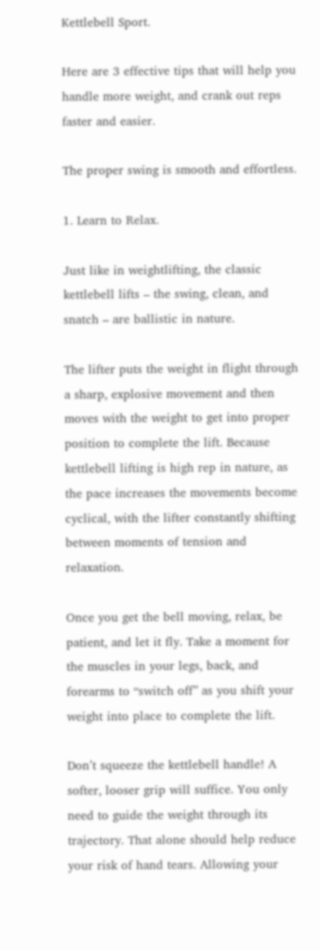Kettlebell Sport.

Here are 3 effective tips that will help you handle more weight, and crank out reps faster and easier.

The proper swing is smooth and effortless.

1. Learn to Relax.

Just like in weightlifting, the classic kettlebell lifts – the swing, clean, and snatch – are ballistic in nature.

The lifter puts the weight in flight through a sharp, explosive movement and then moves with the weight to get into proper position to complete the lift. Because kettlebell lifting is high rep in nature, as the pace increases the movements become cyclical, with the lifter constantly shifting between moments of tension and relaxation.

Once you get the bell moving, relax, be patient, and let it fly. Take a moment for the muscles in your legs, back, and forearms to “switch off” as you shift your weight into place to complete the lift.

Don’t squeeze the kettlebell handle! A softer, looser grip will suffice. You only need to guide the weight through its trajectory. That alone should help reduce your risk of hand tears. Allowing your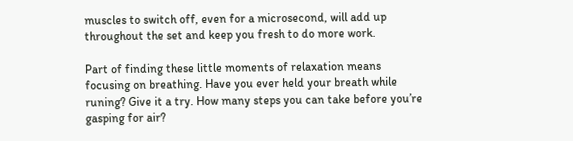muscles to switch off, even for a microsecond, will add up throughout the set and keep you fresh to do more work.

Part of finding these little moments of relaxation means focusing on breathing. Have you ever held your breath while runing? Give it a try. How many steps you can take before you’re gasping for air?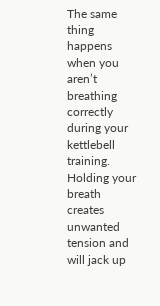The same thing happens when you aren’t breathing correctly during your kettlebell training. Holding your breath creates unwanted tension and will jack up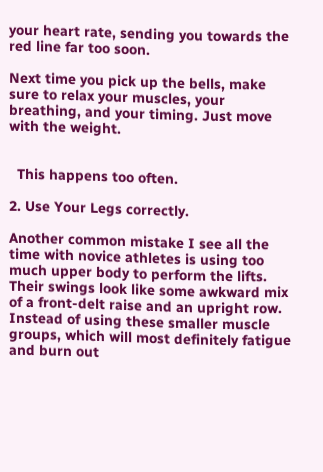your heart rate, sending you towards the red line far too soon.

Next time you pick up the bells, make sure to relax your muscles, your breathing, and your timing. Just move with the weight.


  This happens too often.

2. Use Your Legs correctly.

Another common mistake I see all the time with novice athletes is using too much upper body to perform the lifts. Their swings look like some awkward mix of a front-delt raise and an upright row. Instead of using these smaller muscle groups, which will most definitely fatigue and burn out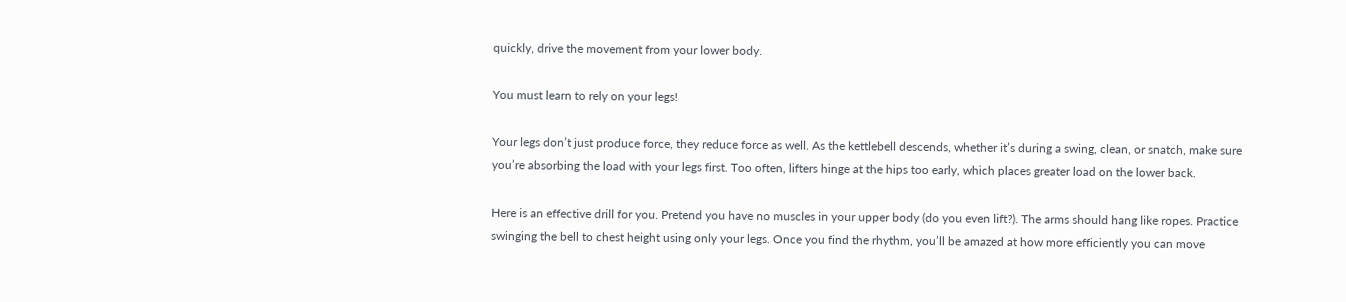quickly, drive the movement from your lower body.

You must learn to rely on your legs!

Your legs don’t just produce force, they reduce force as well. As the kettlebell descends, whether it’s during a swing, clean, or snatch, make sure you’re absorbing the load with your legs first. Too often, lifters hinge at the hips too early, which places greater load on the lower back.

Here is an effective drill for you. Pretend you have no muscles in your upper body (do you even lift?). The arms should hang like ropes. Practice swinging the bell to chest height using only your legs. Once you find the rhythm, you’ll be amazed at how more efficiently you can move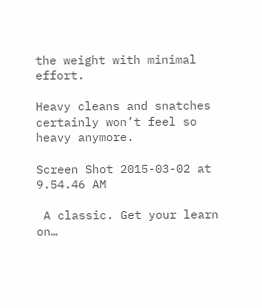the weight with minimal effort.

Heavy cleans and snatches certainly won’t feel so heavy anymore.

Screen Shot 2015-03-02 at 9.54.46 AM

 A classic. Get your learn on…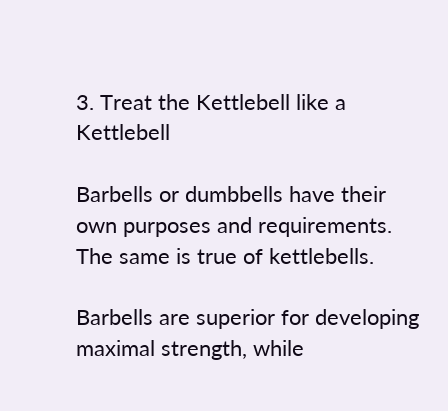3. Treat the Kettlebell like a Kettlebell

Barbells or dumbbells have their own purposes and requirements. The same is true of kettlebells.

Barbells are superior for developing maximal strength, while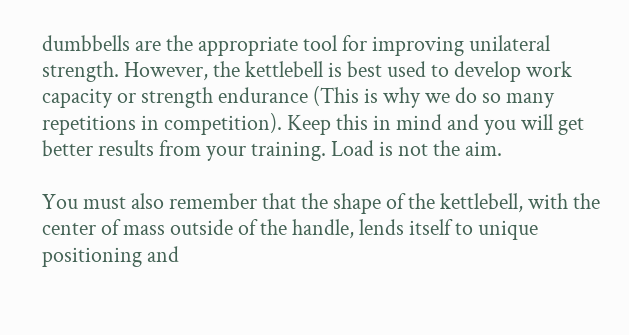dumbbells are the appropriate tool for improving unilateral strength. However, the kettlebell is best used to develop work capacity or strength endurance (This is why we do so many repetitions in competition). Keep this in mind and you will get better results from your training. Load is not the aim.

You must also remember that the shape of the kettlebell, with the center of mass outside of the handle, lends itself to unique positioning and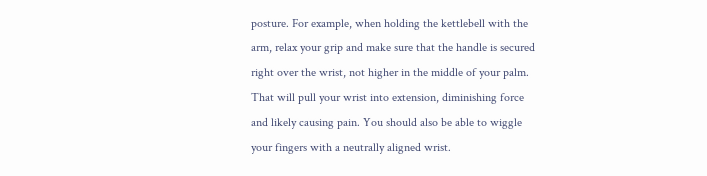posture. For example, when holding the kettlebell with the arm, relax your grip and make sure that the handle is secured right over the wrist, not higher in the middle of your palm. That will pull your wrist into extension, diminishing force and likely causing pain. You should also be able to wiggle your fingers with a neutrally aligned wrist.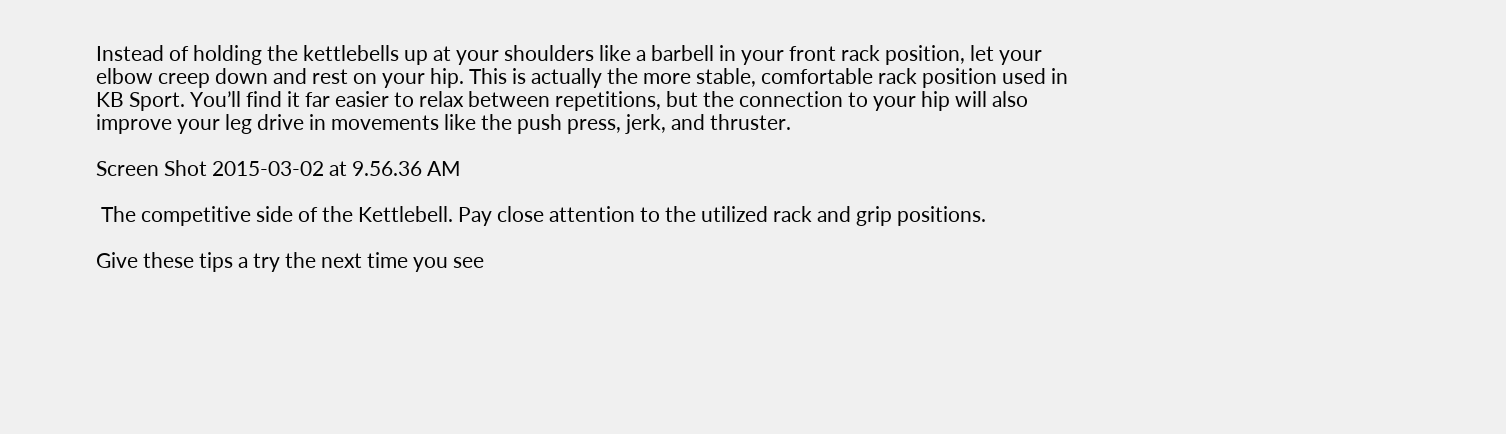Instead of holding the kettlebells up at your shoulders like a barbell in your front rack position, let your elbow creep down and rest on your hip. This is actually the more stable, comfortable rack position used in KB Sport. You’ll find it far easier to relax between repetitions, but the connection to your hip will also improve your leg drive in movements like the push press, jerk, and thruster.

Screen Shot 2015-03-02 at 9.56.36 AM

 The competitive side of the Kettlebell. Pay close attention to the utilized rack and grip positions.

Give these tips a try the next time you see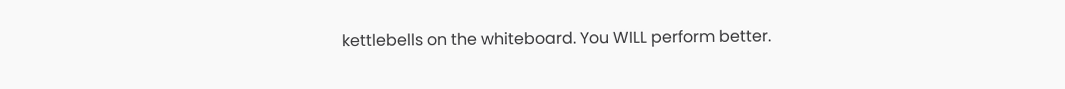kettlebells on the whiteboard. You WILL perform better.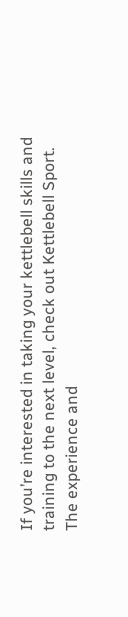If you’re interested in taking your kettlebell skills and training to the next level, check out Kettlebell Sport. The experience and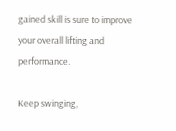gained skill is sure to improve your overall lifting and performance.

Keep swinging,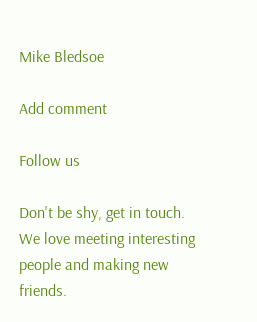Mike Bledsoe

Add comment

Follow us

Don't be shy, get in touch. We love meeting interesting people and making new friends.